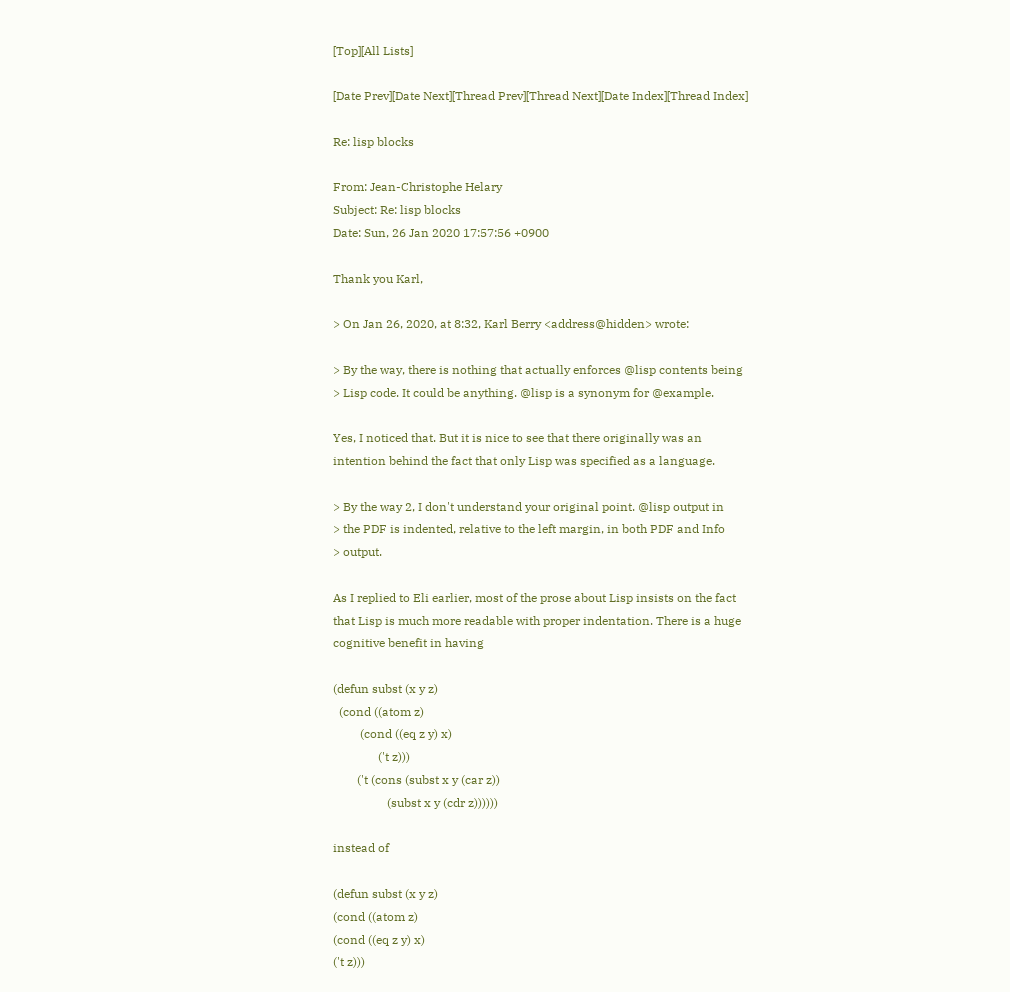[Top][All Lists]

[Date Prev][Date Next][Thread Prev][Thread Next][Date Index][Thread Index]

Re: lisp blocks

From: Jean-Christophe Helary
Subject: Re: lisp blocks
Date: Sun, 26 Jan 2020 17:57:56 +0900

Thank you Karl,

> On Jan 26, 2020, at 8:32, Karl Berry <address@hidden> wrote:

> By the way, there is nothing that actually enforces @lisp contents being
> Lisp code. It could be anything. @lisp is a synonym for @example.

Yes, I noticed that. But it is nice to see that there originally was an
intention behind the fact that only Lisp was specified as a language.

> By the way 2, I don't understand your original point. @lisp output in
> the PDF is indented, relative to the left margin, in both PDF and Info
> output.

As I replied to Eli earlier, most of the prose about Lisp insists on the fact
that Lisp is much more readable with proper indentation. There is a huge
cognitive benefit in having

(defun subst (x y z)
  (cond ((atom z)
         (cond ((eq z y) x)
               ('t z)))
        ('t (cons (subst x y (car z))
                  (subst x y (cdr z))))))

instead of

(defun subst (x y z)
(cond ((atom z)
(cond ((eq z y) x)
('t z)))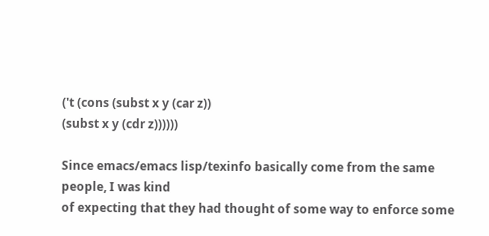('t (cons (subst x y (car z))
(subst x y (cdr z))))))

Since emacs/emacs lisp/texinfo basically come from the same people, I was kind
of expecting that they had thought of some way to enforce some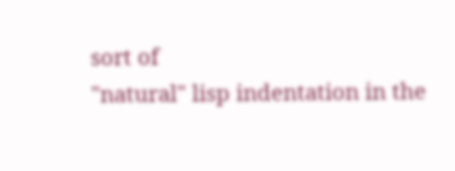sort of
"natural" lisp indentation in the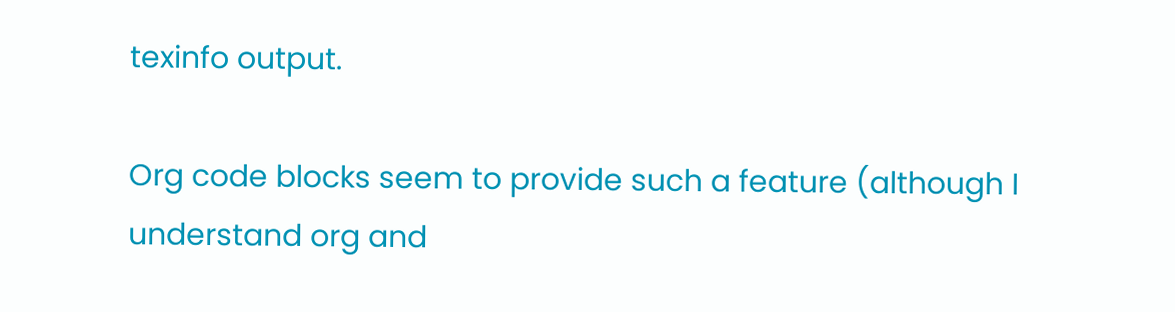texinfo output.

Org code blocks seem to provide such a feature (although I understand org and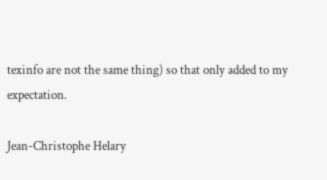texinfo are not the same thing) so that only added to my expectation.

Jean-Christophe Helary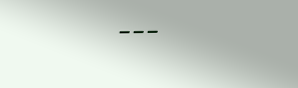---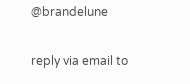@brandelune

reply via email to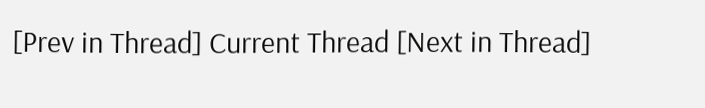[Prev in Thread] Current Thread [Next in Thread]